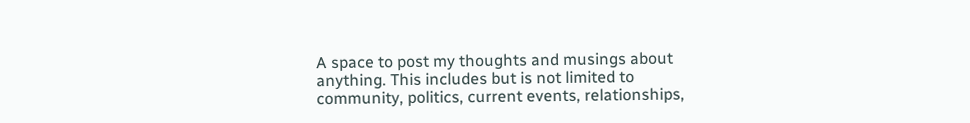A space to post my thoughts and musings about anything. This includes but is not limited to community, politics, current events, relationships,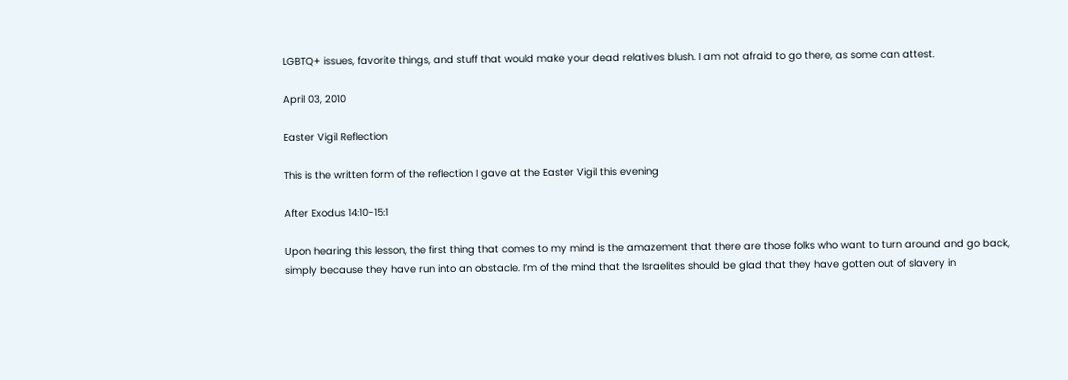LGBTQ+ issues, favorite things, and stuff that would make your dead relatives blush. I am not afraid to go there, as some can attest.

April 03, 2010

Easter Vigil Reflection

This is the written form of the reflection I gave at the Easter Vigil this evening

After Exodus 14:10-15:1

Upon hearing this lesson, the first thing that comes to my mind is the amazement that there are those folks who want to turn around and go back, simply because they have run into an obstacle. I’m of the mind that the Israelites should be glad that they have gotten out of slavery in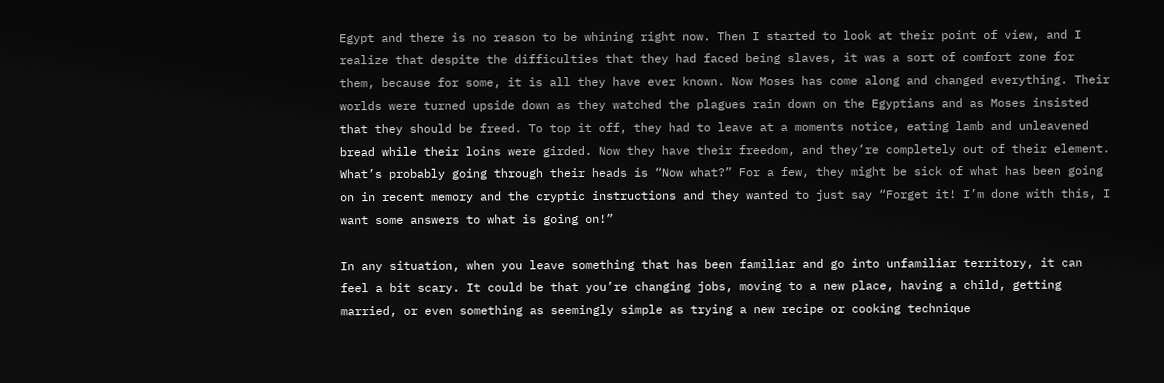Egypt and there is no reason to be whining right now. Then I started to look at their point of view, and I realize that despite the difficulties that they had faced being slaves, it was a sort of comfort zone for them, because for some, it is all they have ever known. Now Moses has come along and changed everything. Their worlds were turned upside down as they watched the plagues rain down on the Egyptians and as Moses insisted that they should be freed. To top it off, they had to leave at a moments notice, eating lamb and unleavened bread while their loins were girded. Now they have their freedom, and they’re completely out of their element. What’s probably going through their heads is “Now what?” For a few, they might be sick of what has been going on in recent memory and the cryptic instructions and they wanted to just say “Forget it! I’m done with this, I want some answers to what is going on!”

In any situation, when you leave something that has been familiar and go into unfamiliar territory, it can feel a bit scary. It could be that you’re changing jobs, moving to a new place, having a child, getting married, or even something as seemingly simple as trying a new recipe or cooking technique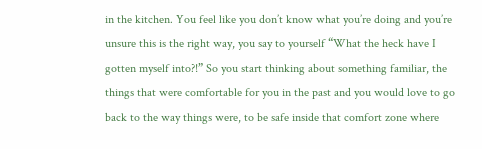in the kitchen. You feel like you don’t know what you’re doing and you’re unsure this is the right way, you say to yourself “What the heck have I gotten myself into?!” So you start thinking about something familiar, the things that were comfortable for you in the past and you would love to go back to the way things were, to be safe inside that comfort zone where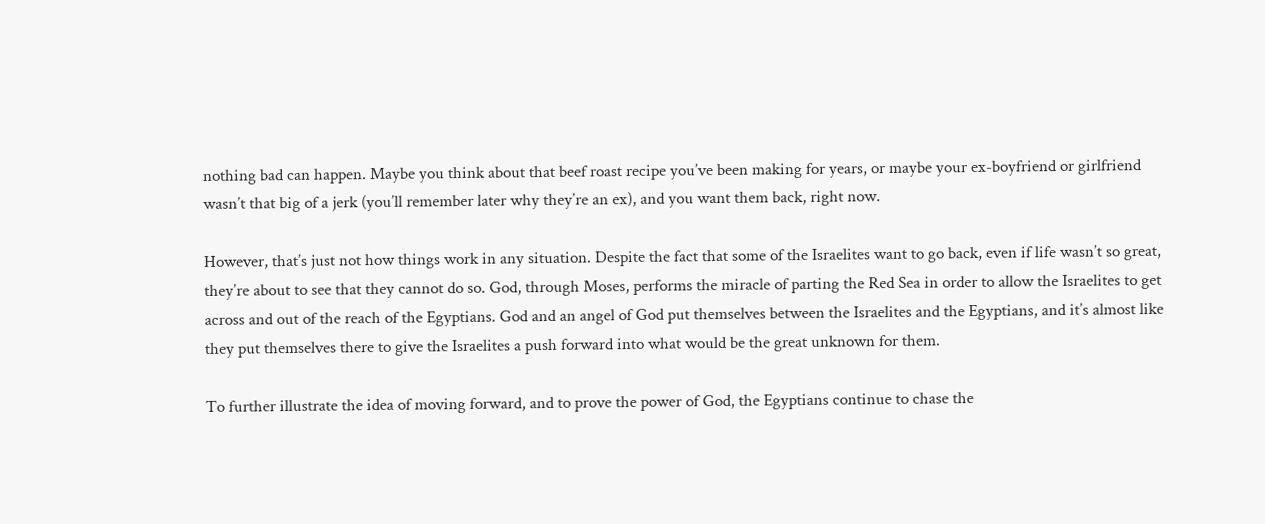nothing bad can happen. Maybe you think about that beef roast recipe you’ve been making for years, or maybe your ex-boyfriend or girlfriend wasn’t that big of a jerk (you’ll remember later why they’re an ex), and you want them back, right now.

However, that’s just not how things work in any situation. Despite the fact that some of the Israelites want to go back, even if life wasn’t so great, they’re about to see that they cannot do so. God, through Moses, performs the miracle of parting the Red Sea in order to allow the Israelites to get across and out of the reach of the Egyptians. God and an angel of God put themselves between the Israelites and the Egyptians, and it’s almost like they put themselves there to give the Israelites a push forward into what would be the great unknown for them.

To further illustrate the idea of moving forward, and to prove the power of God, the Egyptians continue to chase the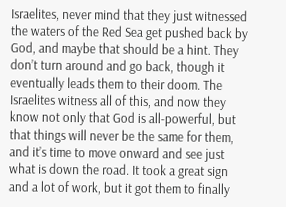Israelites, never mind that they just witnessed the waters of the Red Sea get pushed back by God, and maybe that should be a hint. They don’t turn around and go back, though it eventually leads them to their doom. The Israelites witness all of this, and now they know not only that God is all-powerful, but that things will never be the same for them, and it’s time to move onward and see just what is down the road. It took a great sign and a lot of work, but it got them to finally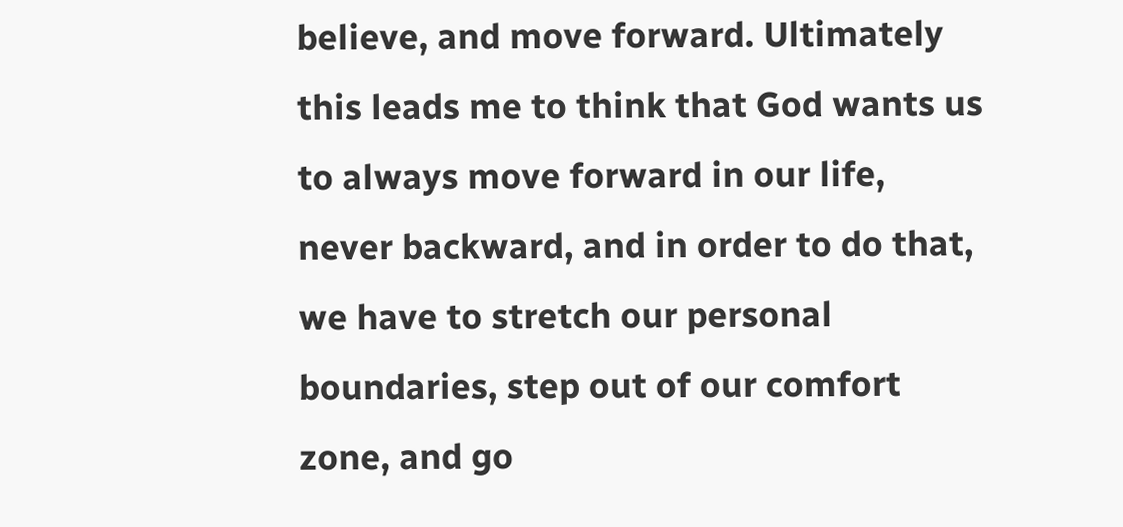believe, and move forward. Ultimately this leads me to think that God wants us to always move forward in our life, never backward, and in order to do that, we have to stretch our personal boundaries, step out of our comfort zone, and go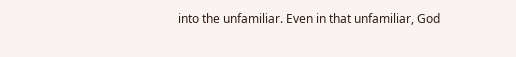into the unfamiliar. Even in that unfamiliar, God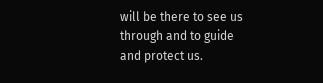will be there to see us through and to guide and protect us.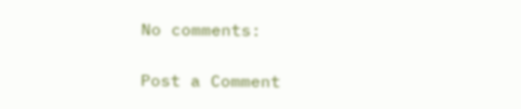No comments:

Post a Comment